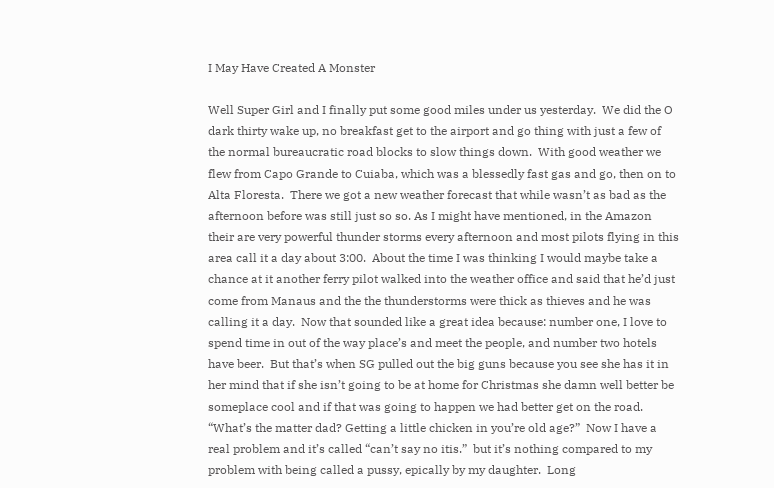I May Have Created A Monster

Well Super Girl and I finally put some good miles under us yesterday.  We did the O dark thirty wake up, no breakfast get to the airport and go thing with just a few of the normal bureaucratic road blocks to slow things down.  With good weather we flew from Capo Grande to Cuiaba, which was a blessedly fast gas and go, then on to Alta Floresta.  There we got a new weather forecast that while wasn’t as bad as the afternoon before was still just so so. As I might have mentioned, in the Amazon their are very powerful thunder storms every afternoon and most pilots flying in this area call it a day about 3:00.  About the time I was thinking I would maybe take a chance at it another ferry pilot walked into the weather office and said that he’d just come from Manaus and the the thunderstorms were thick as thieves and he was calling it a day.  Now that sounded like a great idea because: number one, I love to spend time in out of the way place’s and meet the people, and number two hotels have beer.  But that’s when SG pulled out the big guns because you see she has it in her mind that if she isn’t going to be at home for Christmas she damn well better be someplace cool and if that was going to happen we had better get on the road.   “What’s the matter dad? Getting a little chicken in you’re old age?”  Now I have a real problem and it’s called “can’t say no itis.”  but it’s nothing compared to my problem with being called a pussy, epically by my daughter.  Long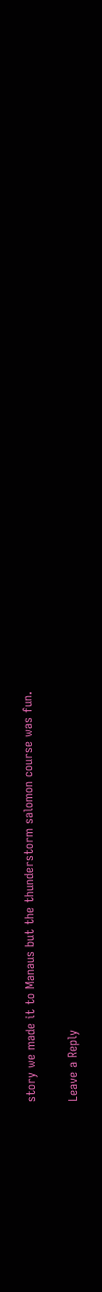story we made it to Manaus but the thunderstorm salomon course was fun.

Leave a Reply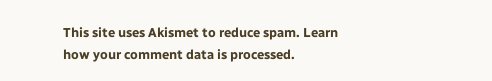This site uses Akismet to reduce spam. Learn how your comment data is processed.